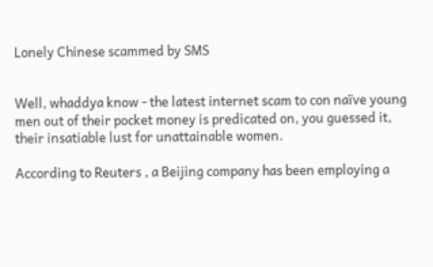Lonely Chinese scammed by SMS


Well, whaddya know - the latest internet scam to con naïve young men out of their pocket money is predicated on, you guessed it, their insatiable lust for unattainable women.

According to Reuters , a Beijing company has been employing a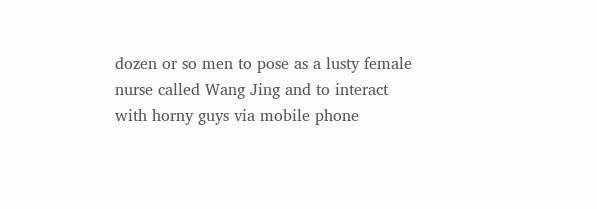dozen or so men to pose as a lusty female nurse called Wang Jing and to interact with horny guys via mobile phone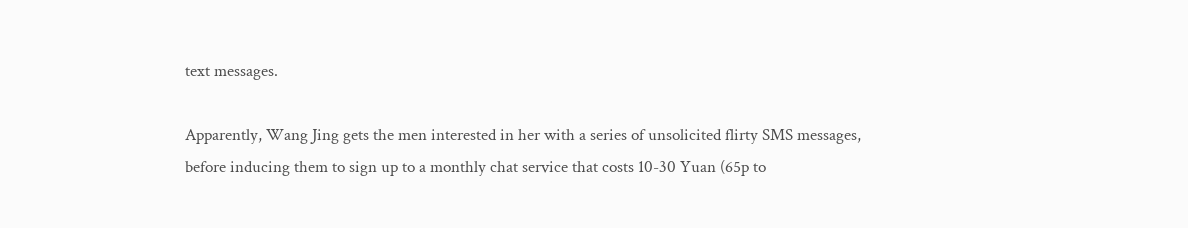text messages.

Apparently, Wang Jing gets the men interested in her with a series of unsolicited flirty SMS messages, before inducing them to sign up to a monthly chat service that costs 10-30 Yuan (65p to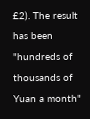£2). The result has been "hundreds of thousands of Yuan a month"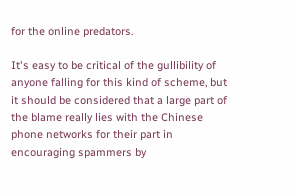for the online predators.

It's easy to be critical of the gullibility of anyone falling for this kind of scheme, but it should be considered that a large part of the blame really lies with the Chinese phone networks for their part in encouraging spammers by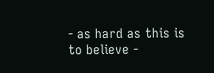- as hard as this is to believe -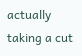actually taking a cut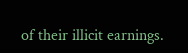of their illicit earnings.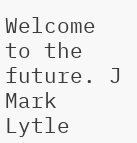Welcome to the future. J Mark Lytle